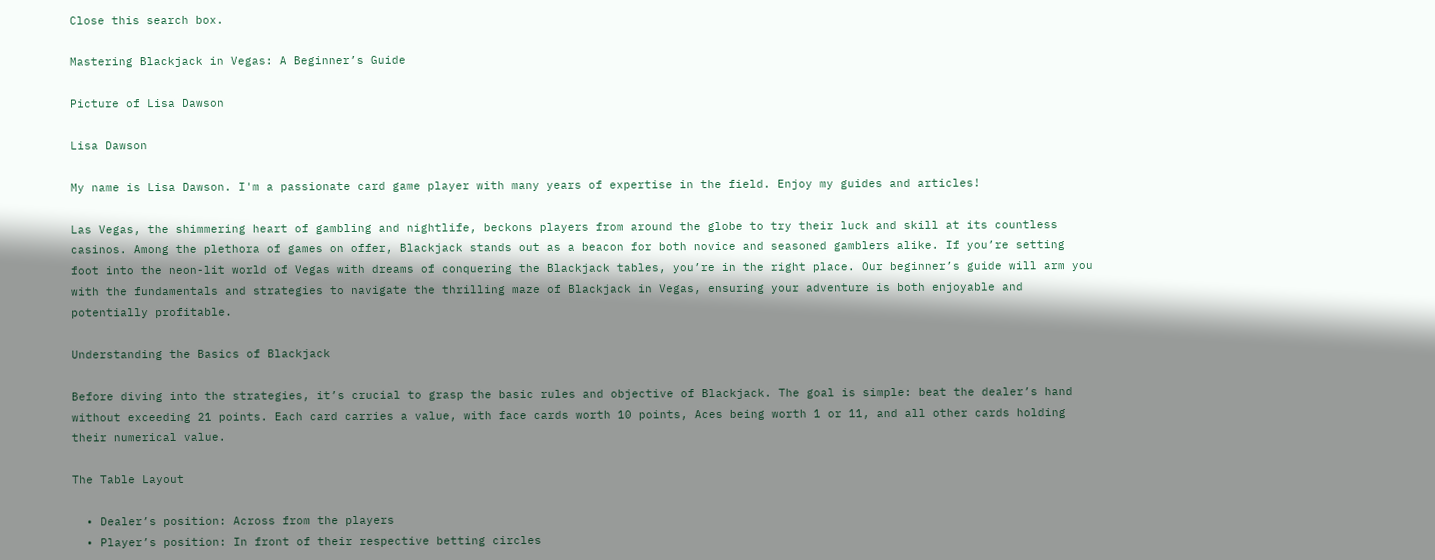Close this search box.

Mastering Blackjack in Vegas: A Beginner’s Guide

Picture of Lisa Dawson

Lisa Dawson

My name is Lisa Dawson. I'm a passionate card game player with many years of expertise in the field. Enjoy my guides and articles!

Las Vegas, the shimmering heart of gambling and nightlife, beckons players from around the globe to try their luck and skill at its countless casinos. Among the plethora of games on offer, Blackjack stands out as a beacon for both novice and seasoned gamblers alike. If you’re setting foot into the neon-lit world of Vegas with dreams of conquering the Blackjack tables, you’re in the right place. Our beginner’s guide will arm you with the fundamentals and strategies to navigate the thrilling maze of Blackjack in Vegas, ensuring your adventure is both enjoyable and potentially profitable.

Understanding the Basics of Blackjack

Before diving into the strategies, it’s crucial to grasp the basic rules and objective of Blackjack. The goal is simple: beat the dealer’s hand without exceeding 21 points. Each card carries a value, with face cards worth 10 points, Aces being worth 1 or 11, and all other cards holding their numerical value.

The Table Layout

  • Dealer’s position: Across from the players
  • Player’s position: In front of their respective betting circles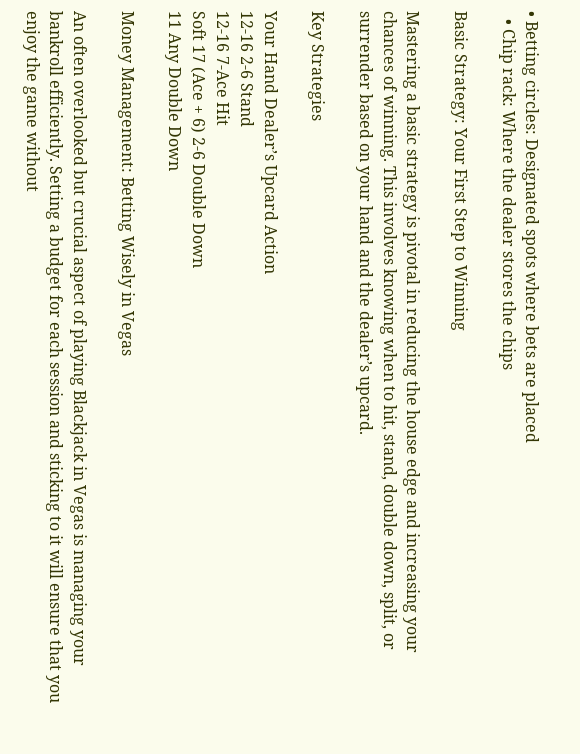• Betting circles: Designated spots where bets are placed
  • Chip rack: Where the dealer stores the chips

Basic Strategy: Your First Step to Winning

Mastering a basic strategy is pivotal in reducing the house edge and increasing your chances of winning. This involves knowing when to hit, stand, double down, split, or surrender based on your hand and the dealer’s upcard.

Key Strategies

Your Hand Dealer’s Upcard Action
12-16 2-6 Stand
12-16 7-Ace Hit
Soft 17 (Ace + 6) 2-6 Double Down
11 Any Double Down

Money Management: Betting Wisely in Vegas

An often overlooked but crucial aspect of playing Blackjack in Vegas is managing your bankroll efficiently. Setting a budget for each session and sticking to it will ensure that you enjoy the game without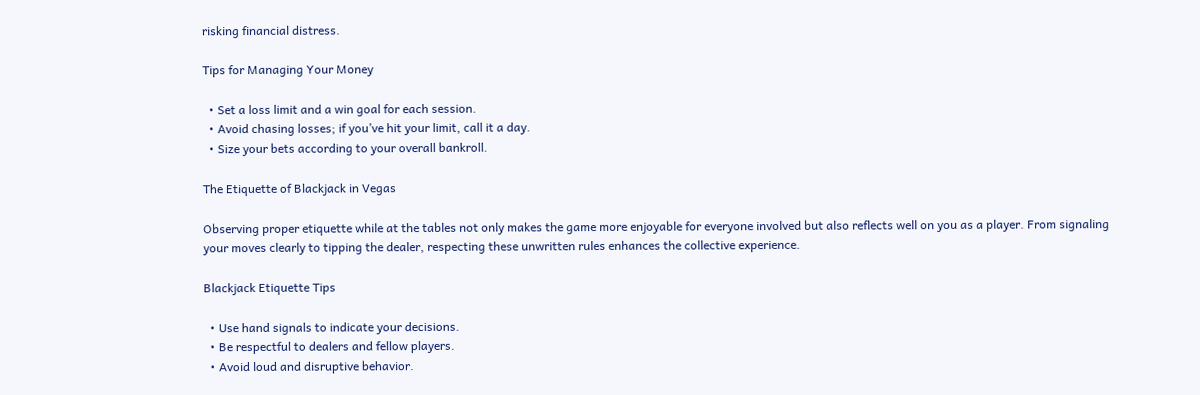risking financial distress.

Tips for Managing Your Money

  • Set a loss limit and a win goal for each session.
  • Avoid chasing losses; if you’ve hit your limit, call it a day.
  • Size your bets according to your overall bankroll.

The Etiquette of Blackjack in Vegas

Observing proper etiquette while at the tables not only makes the game more enjoyable for everyone involved but also reflects well on you as a player. From signaling your moves clearly to tipping the dealer, respecting these unwritten rules enhances the collective experience.

Blackjack Etiquette Tips

  • Use hand signals to indicate your decisions.
  • Be respectful to dealers and fellow players.
  • Avoid loud and disruptive behavior.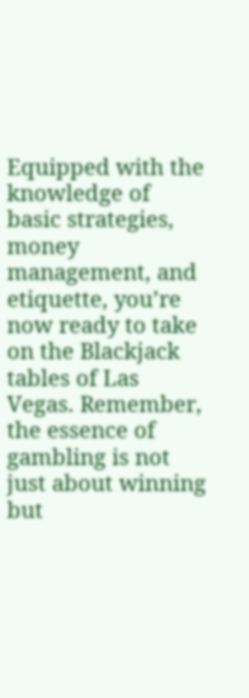Equipped with the knowledge of basic strategies, money management, and etiquette, you’re now ready to take on the Blackjack tables of Las Vegas. Remember, the essence of gambling is not just about winning but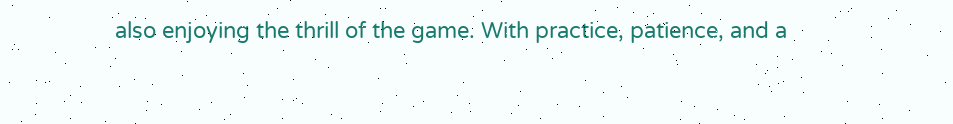also enjoying the thrill of the game. With practice, patience, and a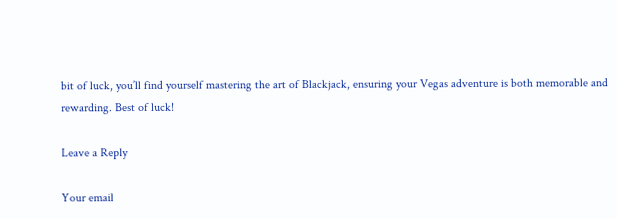bit of luck, you’ll find yourself mastering the art of Blackjack, ensuring your Vegas adventure is both memorable and rewarding. Best of luck!

Leave a Reply

Your email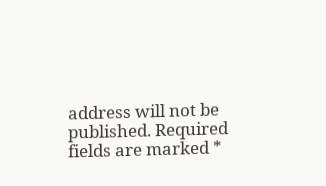address will not be published. Required fields are marked *